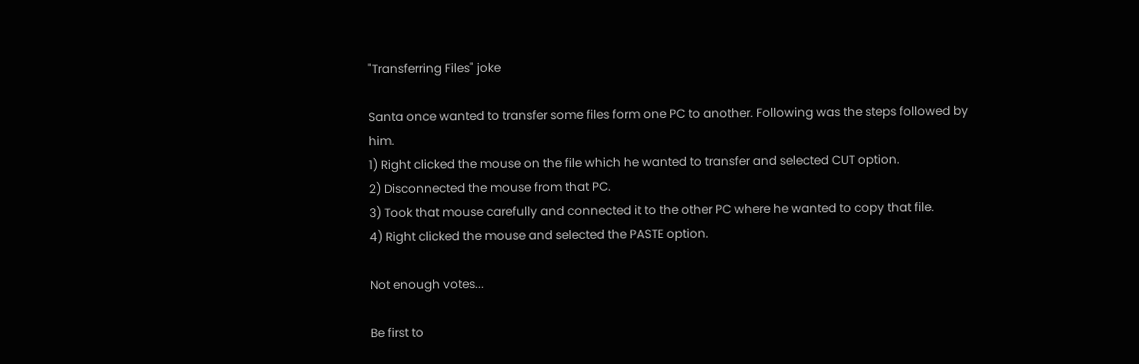"Transferring Files" joke

Santa once wanted to transfer some files form one PC to another. Following was the steps followed by him.
1) Right clicked the mouse on the file which he wanted to transfer and selected CUT option.
2) Disconnected the mouse from that PC.
3) Took that mouse carefully and connected it to the other PC where he wanted to copy that file.
4) Right clicked the mouse and selected the PASTE option.

Not enough votes...

Be first to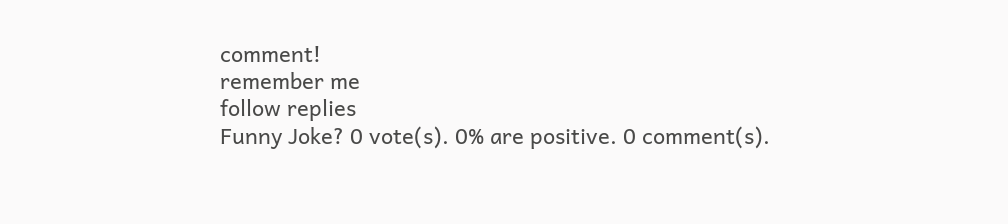comment!
remember me
follow replies
Funny Joke? 0 vote(s). 0% are positive. 0 comment(s).